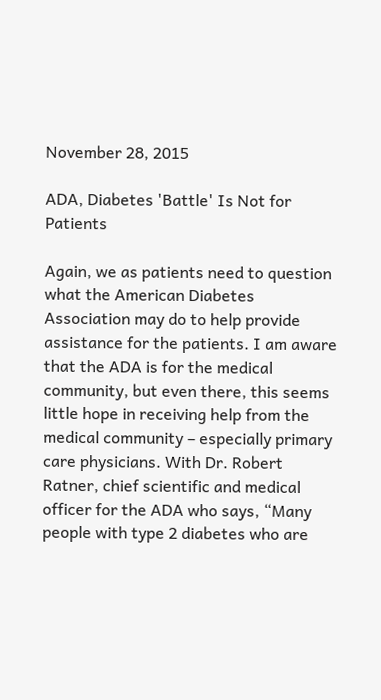November 28, 2015

ADA, Diabetes 'Battle' Is Not for Patients

Again, we as patients need to question what the American Diabetes Association may do to help provide assistance for the patients. I am aware that the ADA is for the medical community, but even there, this seems little hope in receiving help from the medical community – especially primary care physicians. With Dr. Robert Ratner, chief scientific and medical officer for the ADA who says, “Many people with type 2 diabetes who are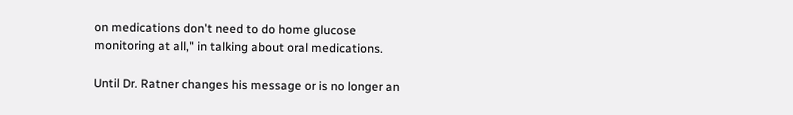on medications don't need to do home glucose monitoring at all," in talking about oral medications.

Until Dr. Ratner changes his message or is no longer an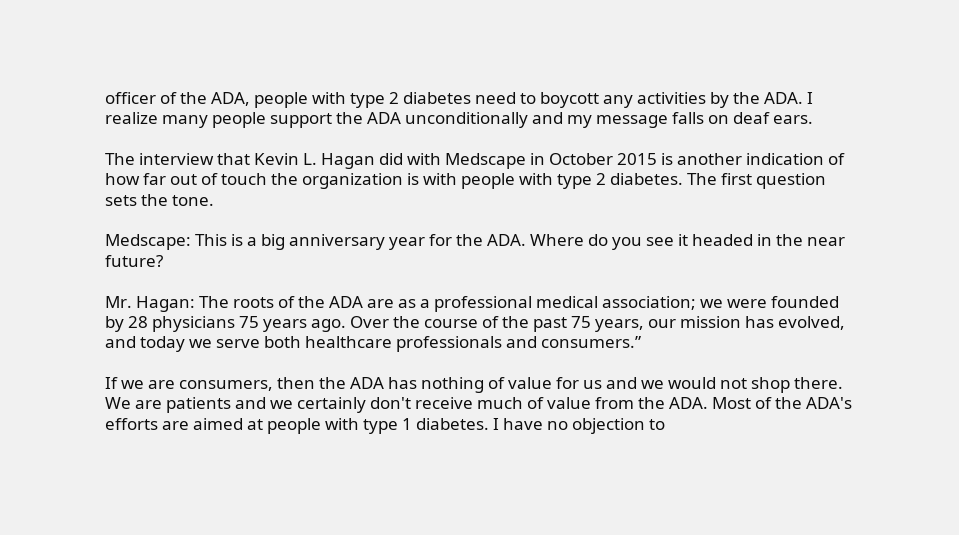officer of the ADA, people with type 2 diabetes need to boycott any activities by the ADA. I realize many people support the ADA unconditionally and my message falls on deaf ears.

The interview that Kevin L. Hagan did with Medscape in October 2015 is another indication of how far out of touch the organization is with people with type 2 diabetes. The first question sets the tone.

Medscape: This is a big anniversary year for the ADA. Where do you see it headed in the near future?

Mr. Hagan: The roots of the ADA are as a professional medical association; we were founded by 28 physicians 75 years ago. Over the course of the past 75 years, our mission has evolved, and today we serve both healthcare professionals and consumers.”

If we are consumers, then the ADA has nothing of value for us and we would not shop there. We are patients and we certainly don't receive much of value from the ADA. Most of the ADA's efforts are aimed at people with type 1 diabetes. I have no objection to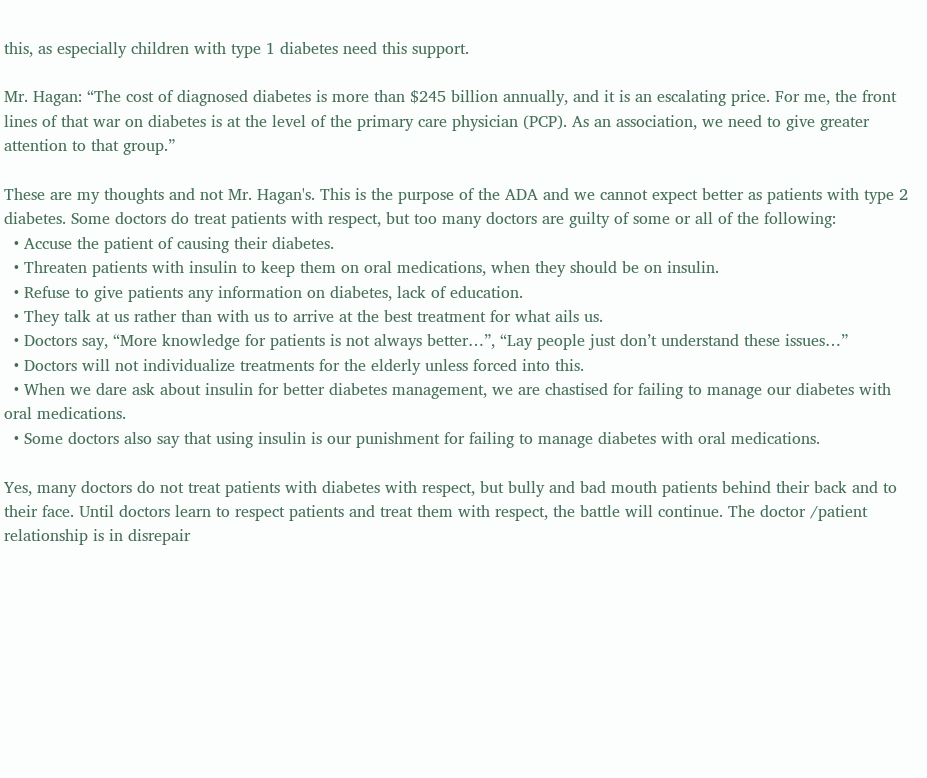this, as especially children with type 1 diabetes need this support.

Mr. Hagan: “The cost of diagnosed diabetes is more than $245 billion annually, and it is an escalating price. For me, the front lines of that war on diabetes is at the level of the primary care physician (PCP). As an association, we need to give greater attention to that group.”

These are my thoughts and not Mr. Hagan's. This is the purpose of the ADA and we cannot expect better as patients with type 2 diabetes. Some doctors do treat patients with respect, but too many doctors are guilty of some or all of the following:
  • Accuse the patient of causing their diabetes.
  • Threaten patients with insulin to keep them on oral medications, when they should be on insulin.
  • Refuse to give patients any information on diabetes, lack of education.
  • They talk at us rather than with us to arrive at the best treatment for what ails us.
  • Doctors say, “More knowledge for patients is not always better…”, “Lay people just don’t understand these issues…”
  • Doctors will not individualize treatments for the elderly unless forced into this.
  • When we dare ask about insulin for better diabetes management, we are chastised for failing to manage our diabetes with oral medications.
  • Some doctors also say that using insulin is our punishment for failing to manage diabetes with oral medications.

Yes, many doctors do not treat patients with diabetes with respect, but bully and bad mouth patients behind their back and to their face. Until doctors learn to respect patients and treat them with respect, the battle will continue. The doctor /patient relationship is in disrepair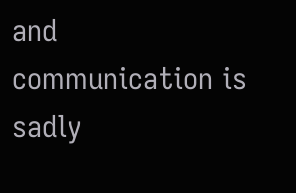and communication is sadly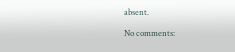absent.

No comments: